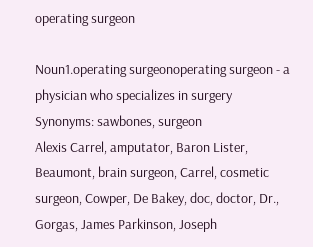operating surgeon

Noun1.operating surgeonoperating surgeon - a physician who specializes in surgery
Synonyms: sawbones, surgeon
Alexis Carrel, amputator, Baron Lister, Beaumont, brain surgeon, Carrel, cosmetic surgeon, Cowper, De Bakey, doc, doctor, Dr., Gorgas, James Parkinson, Joseph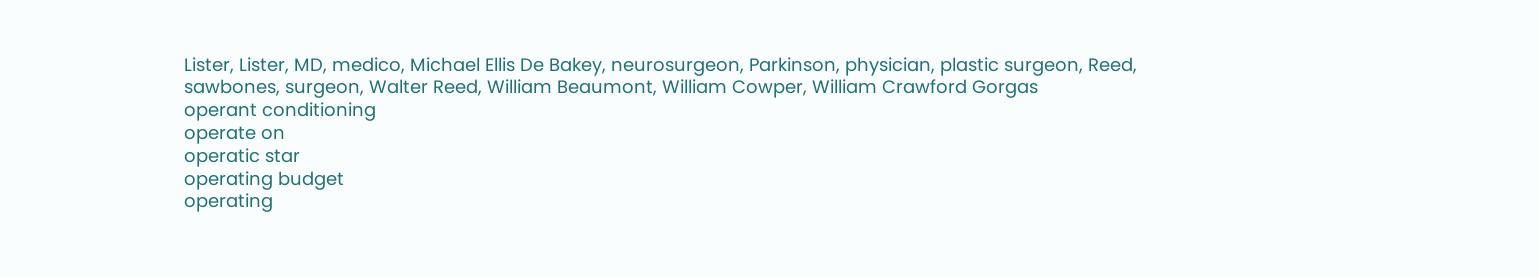Lister, Lister, MD, medico, Michael Ellis De Bakey, neurosurgeon, Parkinson, physician, plastic surgeon, Reed, sawbones, surgeon, Walter Reed, William Beaumont, William Cowper, William Crawford Gorgas
operant conditioning
operate on
operatic star
operating budget
operating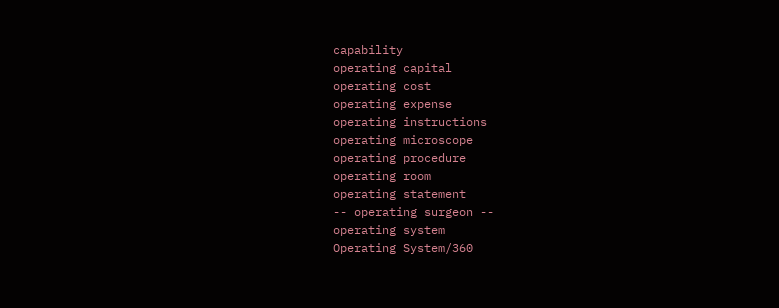capability
operating capital
operating cost
operating expense
operating instructions
operating microscope
operating procedure
operating room
operating statement
-- operating surgeon --
operating system
Operating System/360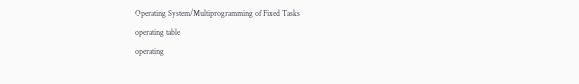Operating System/Multiprogramming of Fixed Tasks
operating table
operating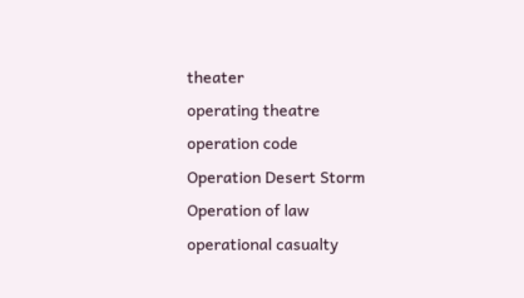theater
operating theatre
operation code
Operation Desert Storm
Operation of law
operational casualty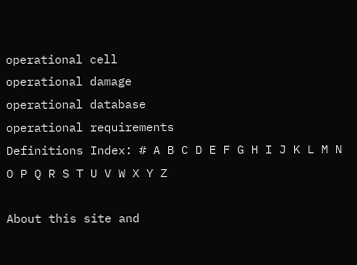operational cell
operational damage
operational database
operational requirements
Definitions Index: # A B C D E F G H I J K L M N O P Q R S T U V W X Y Z

About this site and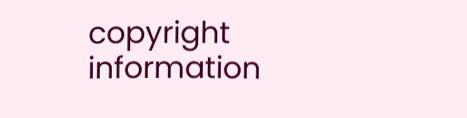copyright information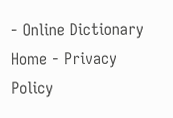- Online Dictionary Home - Privacy Policy